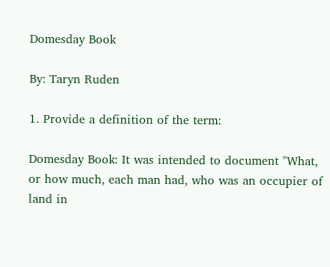Domesday Book

By: Taryn Ruden

1. Provide a definition of the term:

Domesday Book: It was intended to document "What, or how much, each man had, who was an occupier of land in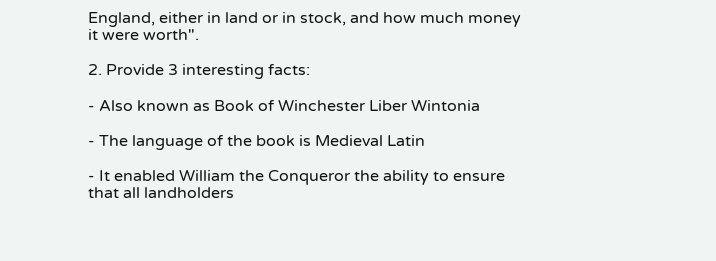England, either in land or in stock, and how much money it were worth".

2. Provide 3 interesting facts:

- Also known as Book of Winchester Liber Wintonia

- The language of the book is Medieval Latin

- It enabled William the Conqueror the ability to ensure that all landholders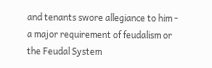and tenants swore allegiance to him - a major requirement of feudalism or the Feudal System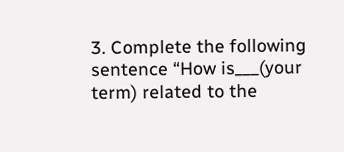3. Complete the following sentence “How is___(your term) related to the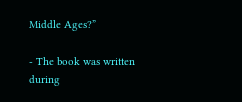Middle Ages?”

- The book was written during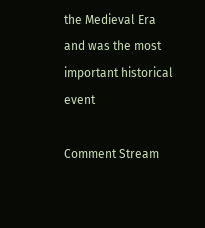the Medieval Era and was the most important historical event

Comment Stream